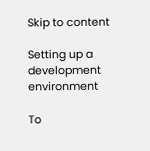Skip to content

Setting up a development environment

To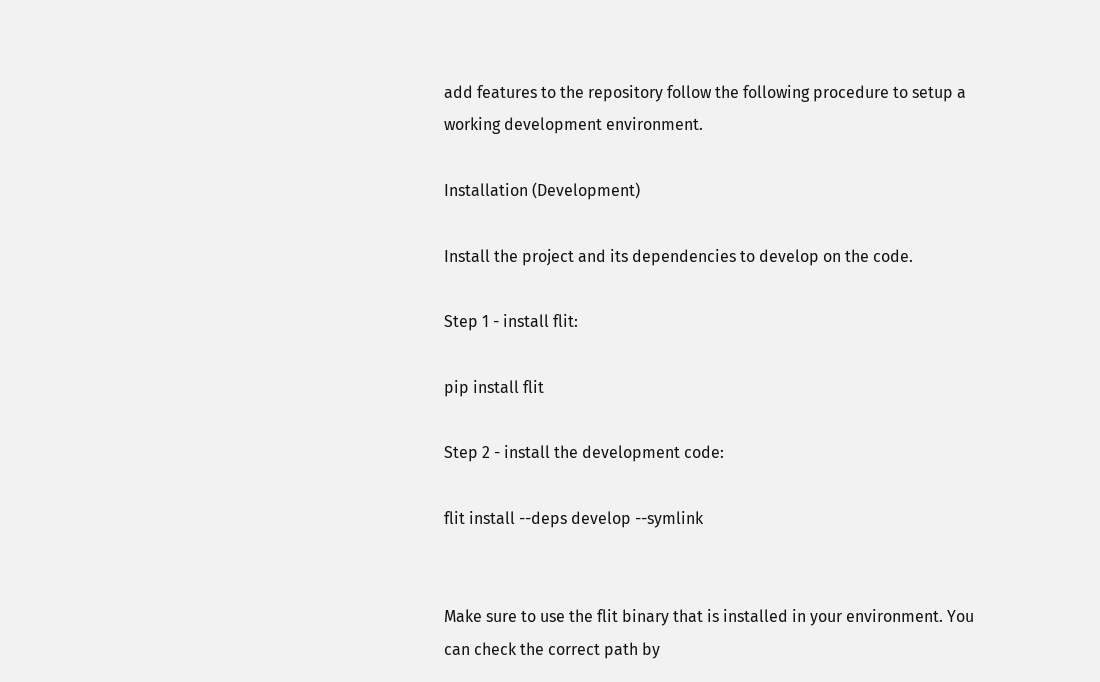add features to the repository follow the following procedure to setup a working development environment.

Installation (Development)

Install the project and its dependencies to develop on the code.

Step 1 - install flit:

pip install flit

Step 2 - install the development code:

flit install --deps develop --symlink


Make sure to use the flit binary that is installed in your environment. You can check the correct path by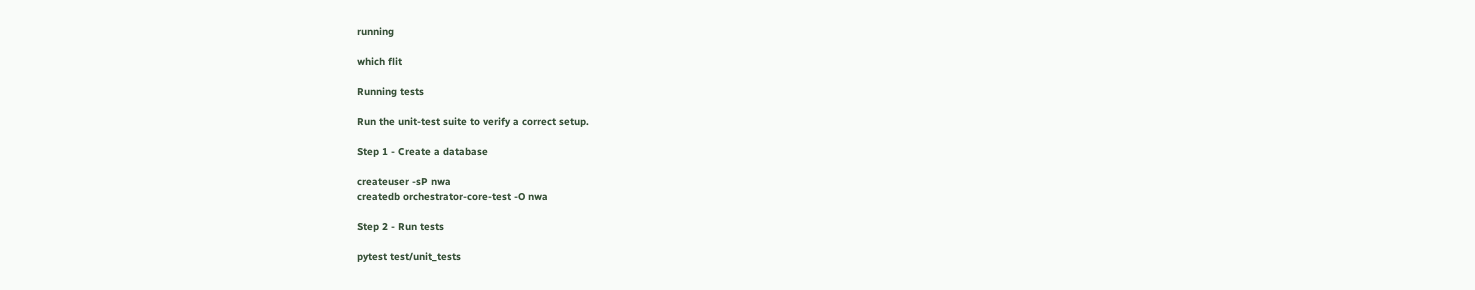running

which flit

Running tests

Run the unit-test suite to verify a correct setup.

Step 1 - Create a database

createuser -sP nwa
createdb orchestrator-core-test -O nwa

Step 2 - Run tests

pytest test/unit_tests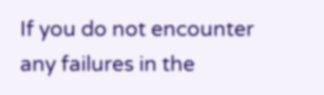If you do not encounter any failures in the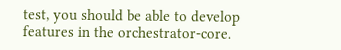test, you should be able to develop features in the orchestrator-core.